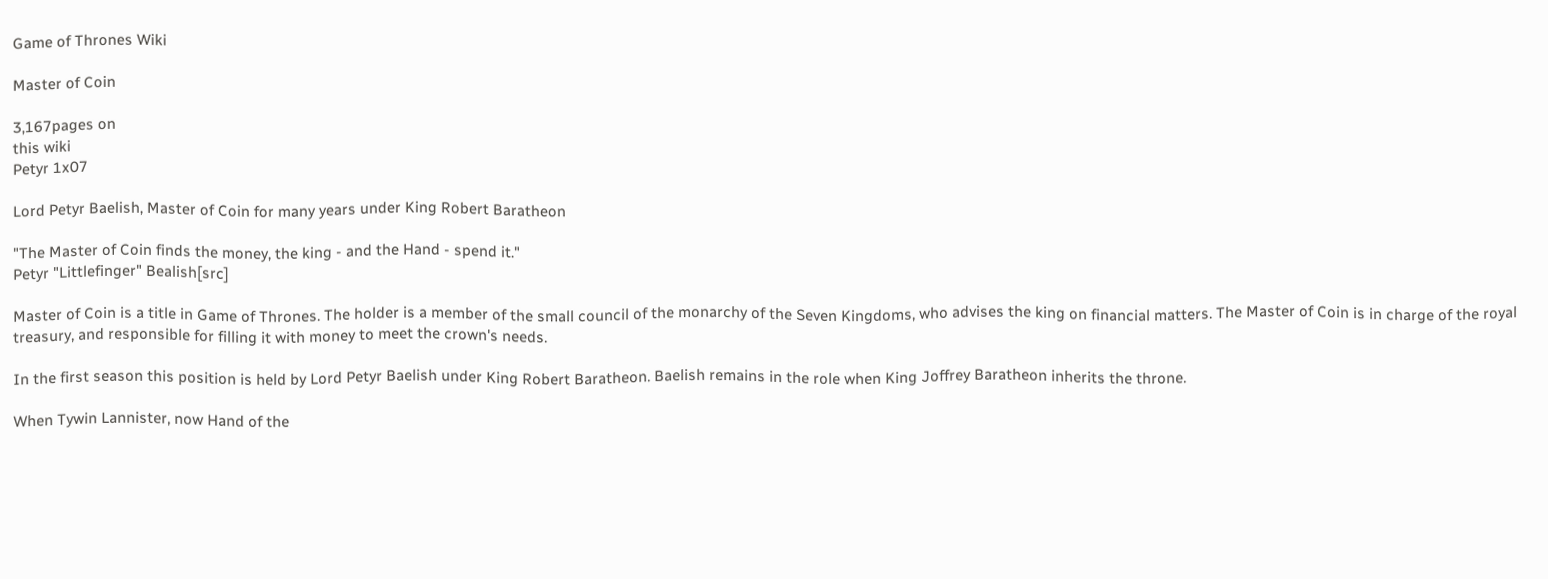Game of Thrones Wiki

Master of Coin

3,167pages on
this wiki
Petyr 1x07

Lord Petyr Baelish, Master of Coin for many years under King Robert Baratheon

"The Master of Coin finds the money, the king - and the Hand - spend it."
Petyr "Littlefinger" Bealish[src]

Master of Coin is a title in Game of Thrones. The holder is a member of the small council of the monarchy of the Seven Kingdoms, who advises the king on financial matters. The Master of Coin is in charge of the royal treasury, and responsible for filling it with money to meet the crown's needs.

In the first season this position is held by Lord Petyr Baelish under King Robert Baratheon. Baelish remains in the role when King Joffrey Baratheon inherits the throne.

When Tywin Lannister, now Hand of the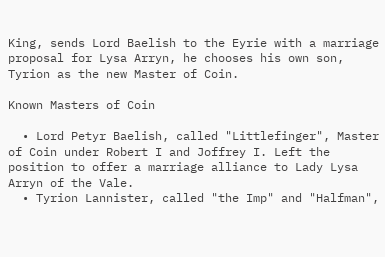King, sends Lord Baelish to the Eyrie with a marriage proposal for Lysa Arryn, he chooses his own son, Tyrion as the new Master of Coin.

Known Masters of Coin

  • Lord Petyr Baelish, called "Littlefinger", Master of Coin under Robert I and Joffrey I. Left the position to offer a marriage alliance to Lady Lysa Arryn of the Vale.
  • Tyrion Lannister, called "the Imp" and "Halfman",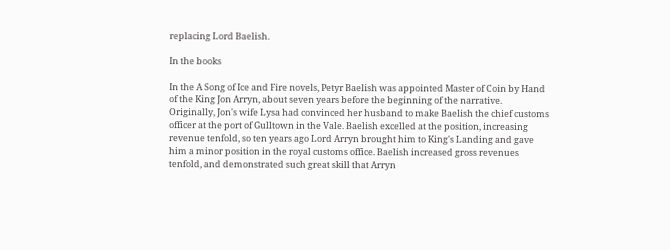replacing Lord Baelish.

In the books

In the A Song of Ice and Fire novels, Petyr Baelish was appointed Master of Coin by Hand of the King Jon Arryn, about seven years before the beginning of the narrative. Originally, Jon's wife Lysa had convinced her husband to make Baelish the chief customs officer at the port of Gulltown in the Vale. Baelish excelled at the position, increasing revenue tenfold, so ten years ago Lord Arryn brought him to King's Landing and gave him a minor position in the royal customs office. Baelish increased gross revenues tenfold, and demonstrated such great skill that Arryn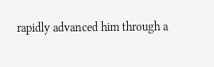rapidly advanced him through a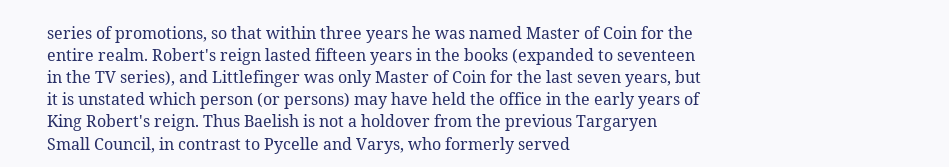series of promotions, so that within three years he was named Master of Coin for the entire realm. Robert's reign lasted fifteen years in the books (expanded to seventeen in the TV series), and Littlefinger was only Master of Coin for the last seven years, but it is unstated which person (or persons) may have held the office in the early years of King Robert's reign. Thus Baelish is not a holdover from the previous Targaryen Small Council, in contrast to Pycelle and Varys, who formerly served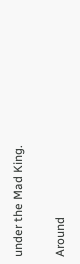under the Mad King.

Around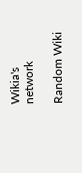Wikia's network

Random Wiki